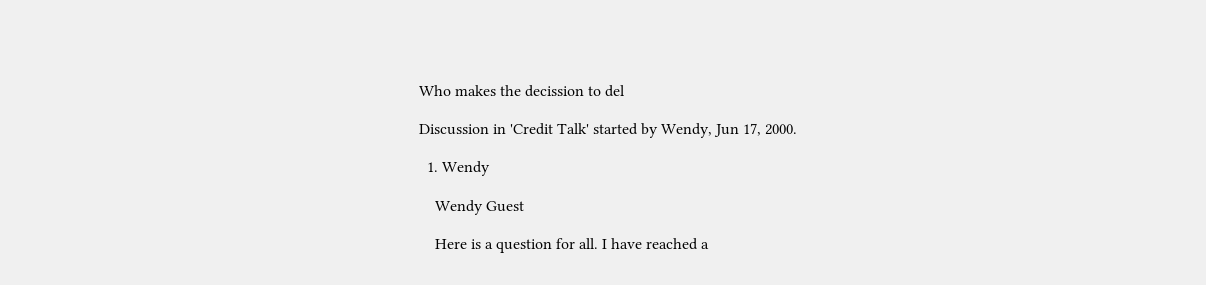Who makes the decission to del

Discussion in 'Credit Talk' started by Wendy, Jun 17, 2000.

  1. Wendy

    Wendy Guest

    Here is a question for all. I have reached a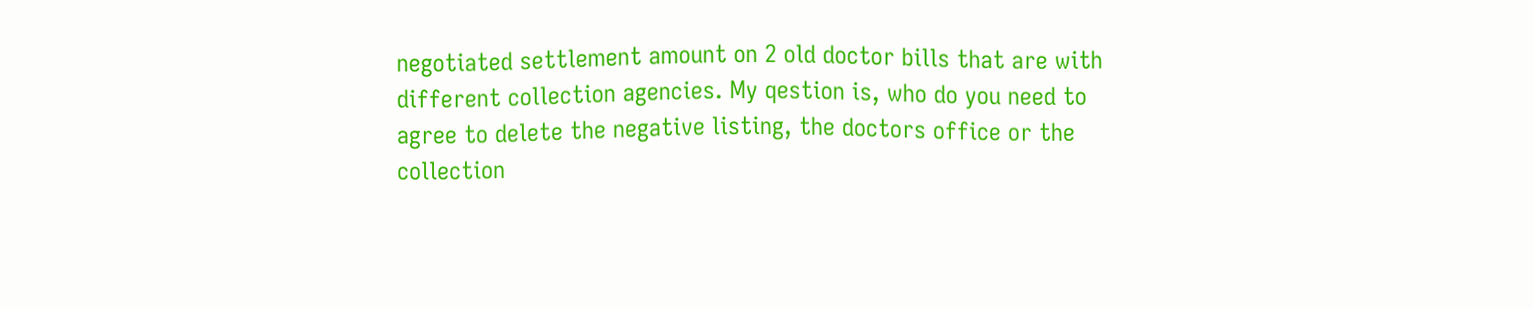negotiated settlement amount on 2 old doctor bills that are with different collection agencies. My qestion is, who do you need to agree to delete the negative listing, the doctors office or the collection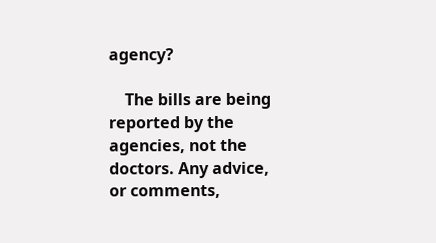agency?

    The bills are being reported by the agencies, not the doctors. Any advice, or comments,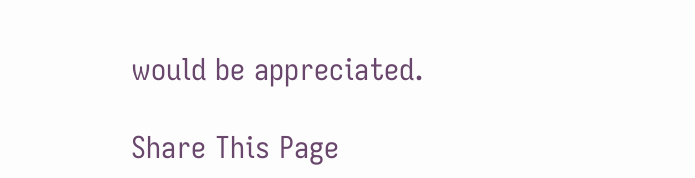would be appreciated.

Share This Page